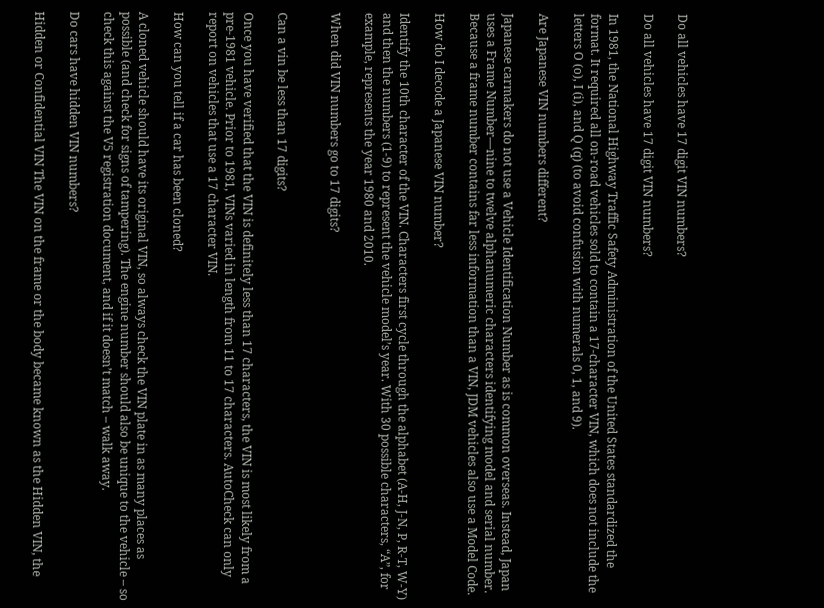Do all vehicles have 17 digit VIN numbers?

Do all vehicles have 17 digit VIN numbers?

In 1981, the National Highway Traffic Safety Administration of the United States standardized the format. It required all on-road vehicles sold to contain a 17-character VIN, which does not include the letters O (o), I (i), and Q (q) (to avoid confusion with numerals 0, 1, and 9).

Are Japanese VIN numbers different?

Japanese carmakers do not use a Vehicle Identification Number as is common overseas. Instead, Japan uses a Frame Number—nine to twelve alphanumeric characters identifying model and serial number. Because a frame number contains far less information than a VIN, JDM vehicles also use a Model Code.

How do I decode a Japanese VIN number?

Identify the 10th character of the VIN. Characters first cycle through the alphabet (A-H, J-N, P, R-T, W-Y) and then the numbers (1-9) to represent the vehicle model’s year. With 30 possible characters, “A”, for example, represents the year 1980 and 2010.

When did VIN numbers go to 17 digits?


Can a vin be less than 17 digits?

Once you have verified that the VIN is definitely less than 17 characters, the VIN is most likely from a pre-1981 vehicle. Prior to 1981, VINs varied in length from 11 to 17 characters. AutoCheck can only report on vehicles that use a 17 character VIN.

How can you tell if a car has been cloned?

A cloned vehicle should have its original VIN, so always check the VIN plate in as many places as possible (and check for signs of tampering). The engine number should also be unique to the vehicle – so check this against the V5 registration document, and if it doesn’t match – walk away.

Do cars have hidden VIN numbers?

Hidden or Confidential VIN The VIN on the frame or the body became known as the Hidden VIN, the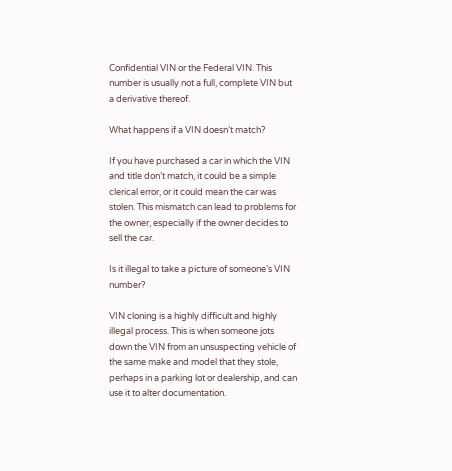Confidential VIN or the Federal VIN. This number is usually not a full, complete VIN but a derivative thereof.

What happens if a VIN doesn’t match?

If you have purchased a car in which the VIN and title don’t match, it could be a simple clerical error, or it could mean the car was stolen. This mismatch can lead to problems for the owner, especially if the owner decides to sell the car.

Is it illegal to take a picture of someone’s VIN number?

VIN cloning is a highly difficult and highly illegal process. This is when someone jots down the VIN from an unsuspecting vehicle of the same make and model that they stole, perhaps in a parking lot or dealership, and can use it to alter documentation.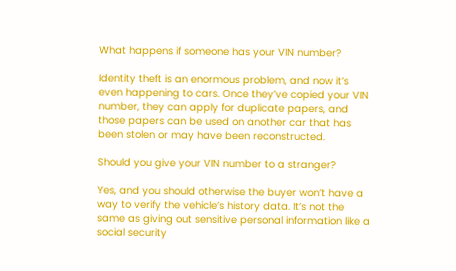What happens if someone has your VIN number?

Identity theft is an enormous problem, and now it’s even happening to cars. Once they’ve copied your VIN number, they can apply for duplicate papers, and those papers can be used on another car that has been stolen or may have been reconstructed.

Should you give your VIN number to a stranger?

Yes, and you should otherwise the buyer won’t have a way to verify the vehicle’s history data. It’s not the same as giving out sensitive personal information like a social security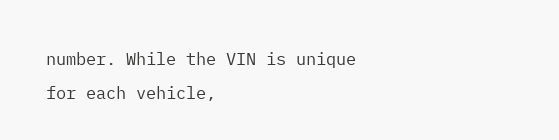number. While the VIN is unique for each vehicle,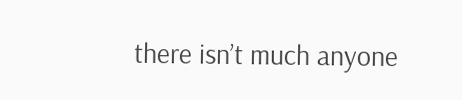there isn’t much anyone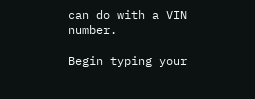can do with a VIN number.

Begin typing your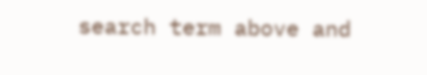search term above and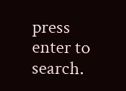press enter to search.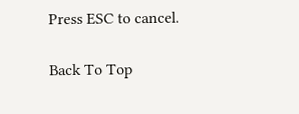Press ESC to cancel.

Back To Top